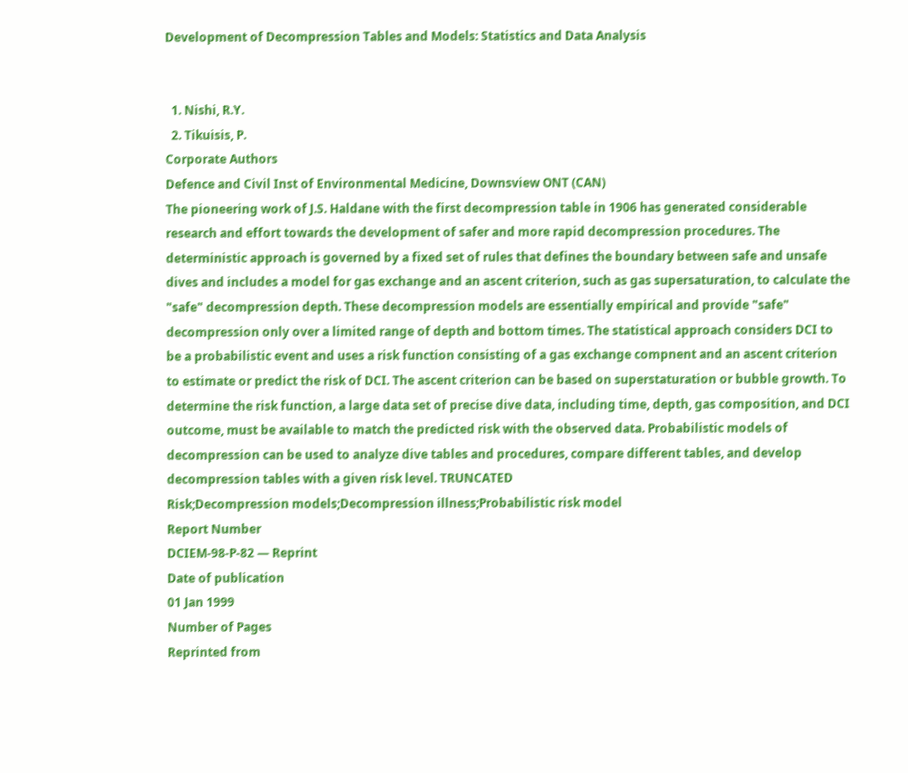Development of Decompression Tables and Models: Statistics and Data Analysis


  1. Nishi, R.Y.
  2. Tikuisis, P.
Corporate Authors
Defence and Civil Inst of Environmental Medicine, Downsview ONT (CAN)
The pioneering work of J.S. Haldane with the first decompression table in 1906 has generated considerable research and effort towards the development of safer and more rapid decompression procedures. The deterministic approach is governed by a fixed set of rules that defines the boundary between safe and unsafe dives and includes a model for gas exchange and an ascent criterion, such as gas supersaturation, to calculate the "safe" decompression depth. These decompression models are essentially empirical and provide "safe" decompression only over a limited range of depth and bottom times. The statistical approach considers DCI to be a probabilistic event and uses a risk function consisting of a gas exchange compnent and an ascent criterion to estimate or predict the risk of DCI. The ascent criterion can be based on superstaturation or bubble growth. To determine the risk function, a large data set of precise dive data, including time, depth, gas composition, and DCI outcome, must be available to match the predicted risk with the observed data. Probabilistic models of decompression can be used to analyze dive tables and procedures, compare different tables, and develop decompression tables with a given risk level. TRUNCATED
Risk;Decompression models;Decompression illness;Probabilistic risk model
Report Number
DCIEM-98-P-82 — Reprint
Date of publication
01 Jan 1999
Number of Pages
Reprinted from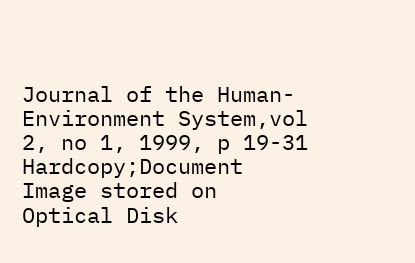Journal of the Human-Environment System,vol 2, no 1, 1999, p 19-31
Hardcopy;Document Image stored on Optical Disk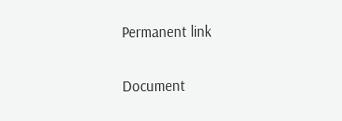Permanent link

Document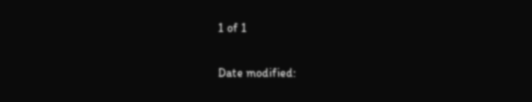1 of 1

Date modified: